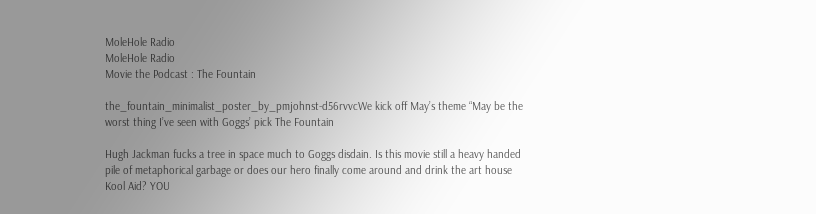MoleHole Radio
MoleHole Radio
Movie the Podcast : The Fountain

the_fountain_minimalist_poster_by_pmjohnst-d56rvvcWe kick off May’s theme “May be the worst thing I’ve seen with Goggs’ pick The Fountain

Hugh Jackman fucks a tree in space much to Goggs disdain. Is this movie still a heavy handed pile of metaphorical garbage or does our hero finally come around and drink the art house Kool Aid? YOU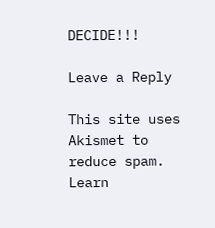DECIDE!!!

Leave a Reply

This site uses Akismet to reduce spam. Learn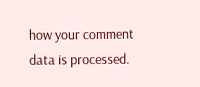how your comment data is processed.